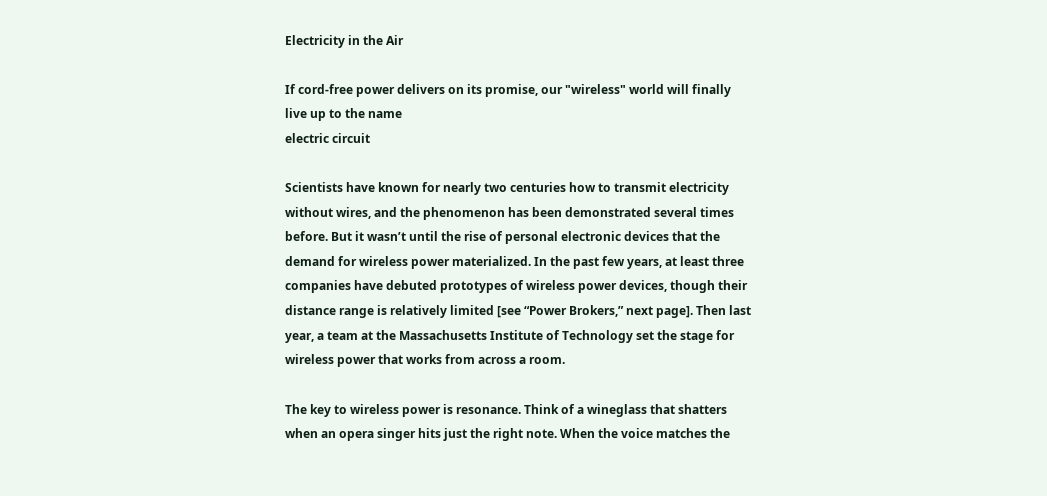Electricity in the Air

If cord-free power delivers on its promise, our "wireless" world will finally live up to the name
electric circuit

Scientists have known for nearly two centuries how to transmit electricity without wires, and the phenomenon has been demonstrated several times before. But it wasn’t until the rise of personal electronic devices that the demand for wireless power materialized. In the past few years, at least three companies have debuted prototypes of wireless power devices, though their distance range is relatively limited [see “Power Brokers,” next page]. Then last year, a team at the Massachusetts Institute of Technology set the stage for wireless power that works from across a room.

The key to wireless power is resonance. Think of a wineglass that shatters when an opera singer hits just the right note. When the voice matches the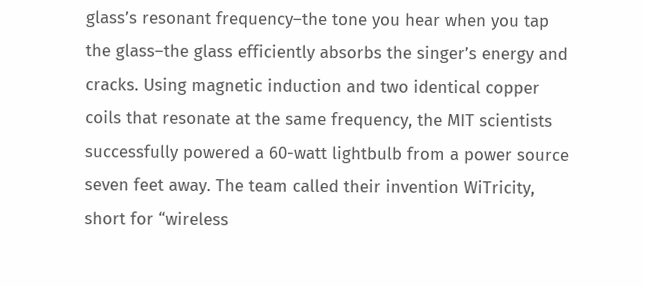glass’s resonant frequency–the tone you hear when you tap the glass–the glass efficiently absorbs the singer’s energy and cracks. Using magnetic induction and two identical copper coils that resonate at the same frequency, the MIT scientists successfully powered a 60-watt lightbulb from a power source seven feet away. The team called their invention WiTricity, short for “wireless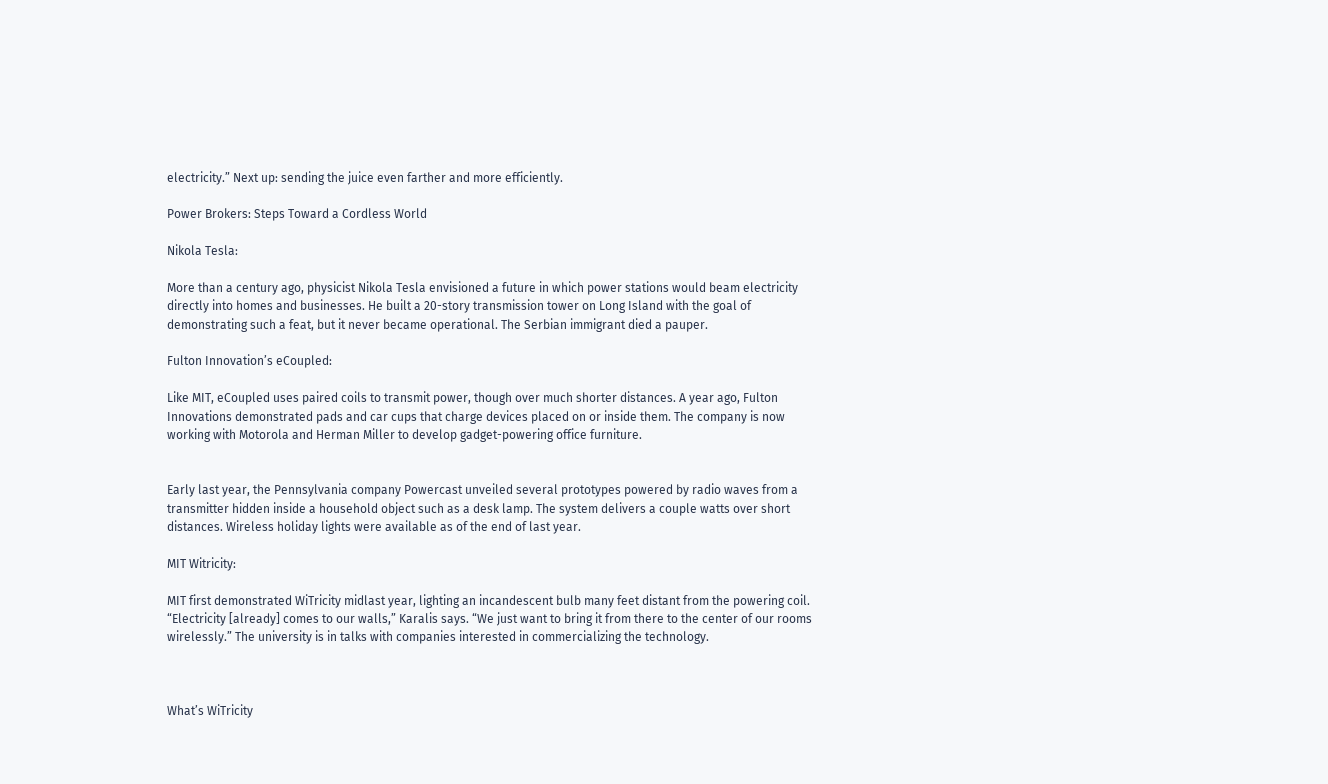electricity.” Next up: sending the juice even farther and more efficiently.

Power Brokers: Steps Toward a Cordless World

Nikola Tesla:

More than a century ago, physicist Nikola Tesla envisioned a future in which power stations would beam electricity directly into homes and businesses. He built a 20-story transmission tower on Long Island with the goal of demonstrating such a feat, but it never became operational. The Serbian immigrant died a pauper.

Fulton Innovation’s eCoupled:

Like MIT, eCoupled uses paired coils to transmit power, though over much shorter distances. A year ago, Fulton Innovations demonstrated pads and car cups that charge devices placed on or inside them. The company is now working with Motorola and Herman Miller to develop gadget-powering office furniture.


Early last year, the Pennsylvania company Powercast unveiled several prototypes powered by radio waves from a transmitter hidden inside a household object such as a desk lamp. The system delivers a couple watts over short
distances. Wireless holiday lights were available as of the end of last year.

MIT Witricity:

MIT first demonstrated WiTricity midlast year, lighting an incandescent bulb many feet distant from the powering coil. “Electricity [already] comes to our walls,” Karalis says. “We just want to bring it from there to the center of our rooms wirelessly.” The university is in talks with companies interested in commercializing the technology.



What’s WiTricity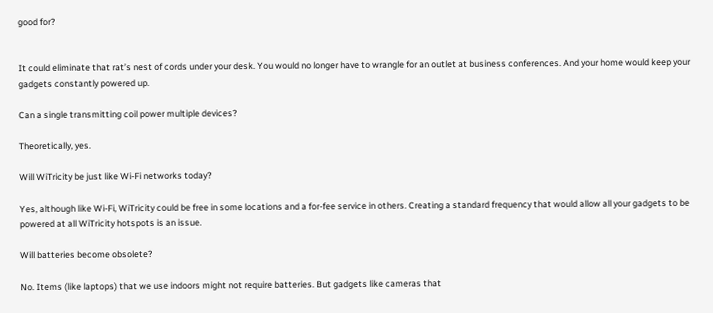good for?


It could eliminate that rat’s nest of cords under your desk. You would no longer have to wrangle for an outlet at business conferences. And your home would keep your gadgets constantly powered up.

Can a single transmitting coil power multiple devices?

Theoretically, yes.

Will WiTricity be just like Wi-Fi networks today?

Yes, although like Wi-Fi, WiTricity could be free in some locations and a for-fee service in others. Creating a standard frequency that would allow all your gadgets to be powered at all WiTricity hotspots is an issue.

Will batteries become obsolete?

No. Items (like laptops) that we use indoors might not require batteries. But gadgets like cameras that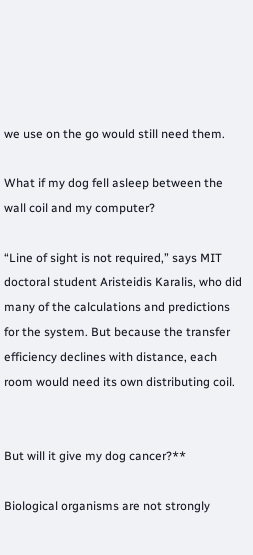we use on the go would still need them.

What if my dog fell asleep between the wall coil and my computer?

“Line of sight is not required,” says MIT doctoral student Aristeidis Karalis, who did many of the calculations and predictions for the system. But because the transfer efficiency declines with distance, each room would need its own distributing coil.


But will it give my dog cancer?**

Biological organisms are not strongly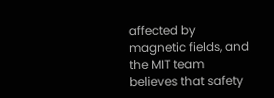affected by magnetic fields, and the MIT team believes that safety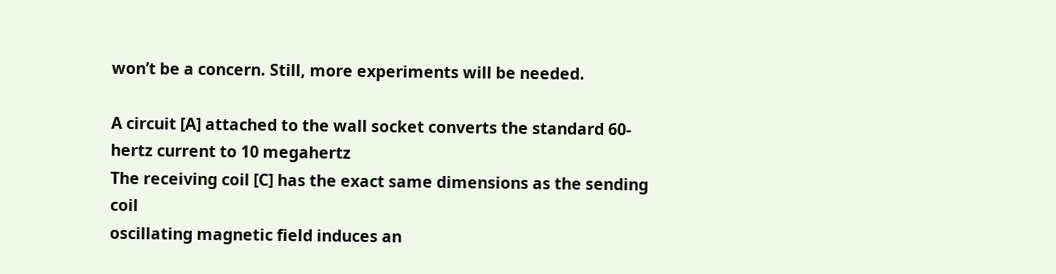won’t be a concern. Still, more experiments will be needed.

A circuit [A] attached to the wall socket converts the standard 60-hertz current to 10 megahertz
The receiving coil [C] has the exact same dimensions as the sending coil
oscillating magnetic field induces an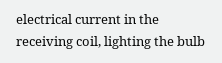electrical current in the receiving coil, lighting the bulb